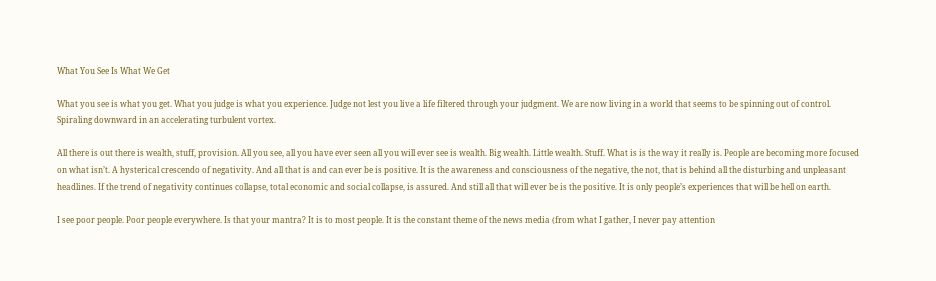What You See Is What We Get

What you see is what you get. What you judge is what you experience. Judge not lest you live a life filtered through your judgment. We are now living in a world that seems to be spinning out of control. Spiraling downward in an accelerating turbulent vortex.

All there is out there is wealth, stuff, provision. All you see, all you have ever seen all you will ever see is wealth. Big wealth. Little wealth. Stuff. What is is the way it really is. People are becoming more focused on what isn’t. A hysterical crescendo of negativity. And all that is and can ever be is positive. It is the awareness and consciousness of the negative, the not, that is behind all the disturbing and unpleasant headlines. If the trend of negativity continues collapse, total economic and social collapse, is assured. And still all that will ever be is the positive. It is only people’s experiences that will be hell on earth.

I see poor people. Poor people everywhere. Is that your mantra? It is to most people. It is the constant theme of the news media (from what I gather, I never pay attention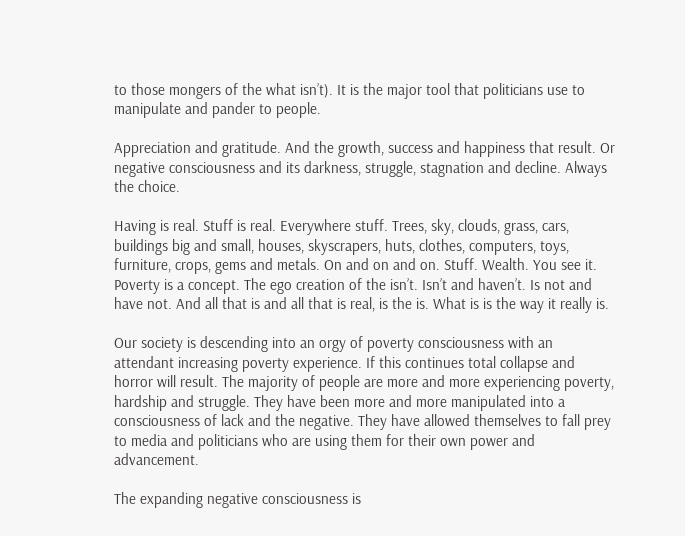to those mongers of the what isn’t). It is the major tool that politicians use to manipulate and pander to people.

Appreciation and gratitude. And the growth, success and happiness that result. Or negative consciousness and its darkness, struggle, stagnation and decline. Always the choice.

Having is real. Stuff is real. Everywhere stuff. Trees, sky, clouds, grass, cars, buildings big and small, houses, skyscrapers, huts, clothes, computers, toys, furniture, crops, gems and metals. On and on and on. Stuff. Wealth. You see it. Poverty is a concept. The ego creation of the isn’t. Isn’t and haven’t. Is not and have not. And all that is and all that is real, is the is. What is is the way it really is.

Our society is descending into an orgy of poverty consciousness with an attendant increasing poverty experience. If this continues total collapse and horror will result. The majority of people are more and more experiencing poverty, hardship and struggle. They have been more and more manipulated into a consciousness of lack and the negative. They have allowed themselves to fall prey to media and politicians who are using them for their own power and advancement.

The expanding negative consciousness is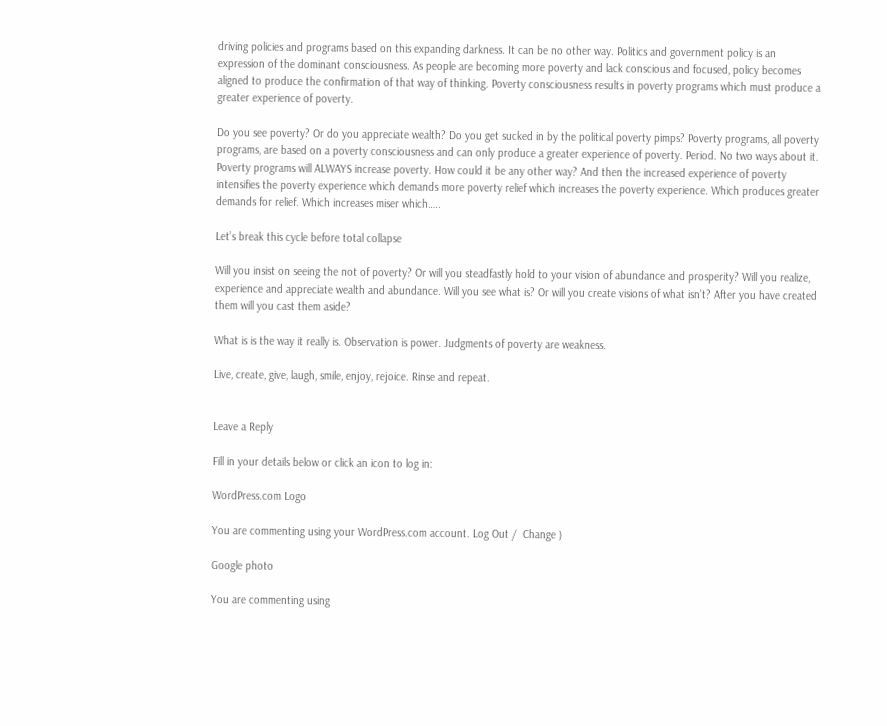driving policies and programs based on this expanding darkness. It can be no other way. Politics and government policy is an expression of the dominant consciousness. As people are becoming more poverty and lack conscious and focused, policy becomes aligned to produce the confirmation of that way of thinking. Poverty consciousness results in poverty programs which must produce a greater experience of poverty.

Do you see poverty? Or do you appreciate wealth? Do you get sucked in by the political poverty pimps? Poverty programs, all poverty programs, are based on a poverty consciousness and can only produce a greater experience of poverty. Period. No two ways about it. Poverty programs will ALWAYS increase poverty. How could it be any other way? And then the increased experience of poverty intensifies the poverty experience which demands more poverty relief which increases the poverty experience. Which produces greater demands for relief. Which increases miser which…..

Let’s break this cycle before total collapse

Will you insist on seeing the not of poverty? Or will you steadfastly hold to your vision of abundance and prosperity? Will you realize, experience and appreciate wealth and abundance. Will you see what is? Or will you create visions of what isn’t? After you have created them will you cast them aside?

What is is the way it really is. Observation is power. Judgments of poverty are weakness.

Live, create, give, laugh, smile, enjoy, rejoice. Rinse and repeat.


Leave a Reply

Fill in your details below or click an icon to log in:

WordPress.com Logo

You are commenting using your WordPress.com account. Log Out /  Change )

Google photo

You are commenting using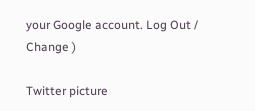your Google account. Log Out /  Change )

Twitter picture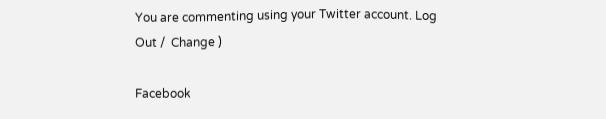You are commenting using your Twitter account. Log Out /  Change )

Facebook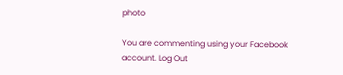photo

You are commenting using your Facebook account. Log Out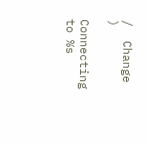/  Change )

Connecting to %s